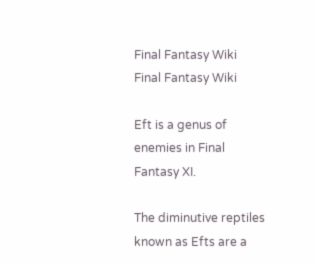Final Fantasy Wiki
Final Fantasy Wiki

Eft is a genus of enemies in Final Fantasy XI.

The diminutive reptiles known as Efts are a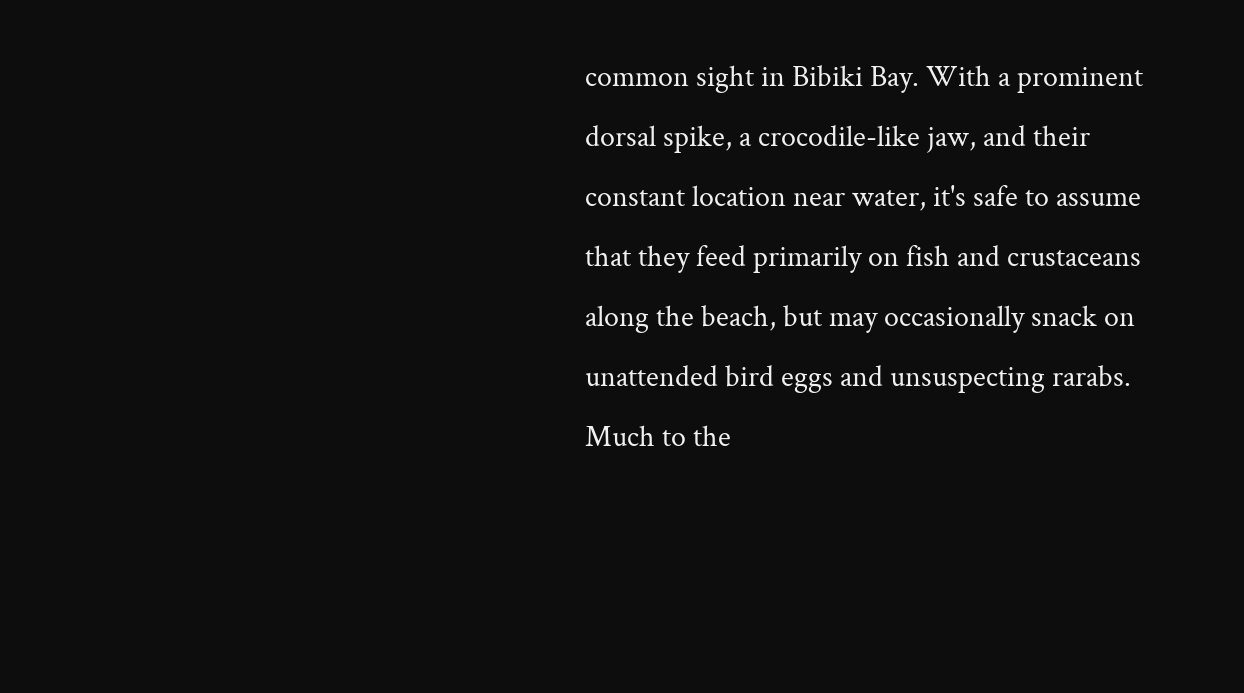common sight in Bibiki Bay. With a prominent dorsal spike, a crocodile-like jaw, and their constant location near water, it's safe to assume that they feed primarily on fish and crustaceans along the beach, but may occasionally snack on unattended bird eggs and unsuspecting rarabs. Much to the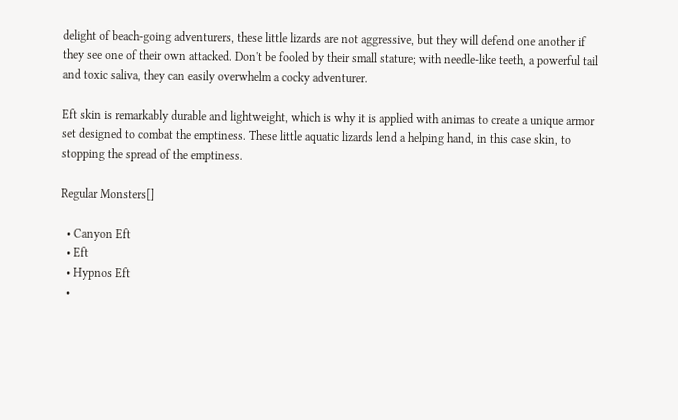delight of beach-going adventurers, these little lizards are not aggressive, but they will defend one another if they see one of their own attacked. Don't be fooled by their small stature; with needle-like teeth, a powerful tail and toxic saliva, they can easily overwhelm a cocky adventurer.

Eft skin is remarkably durable and lightweight, which is why it is applied with animas to create a unique armor set designed to combat the emptiness. These little aquatic lizards lend a helping hand, in this case skin, to stopping the spread of the emptiness.

Regular Monsters[]

  • Canyon Eft
  • Eft
  • Hypnos Eft
  •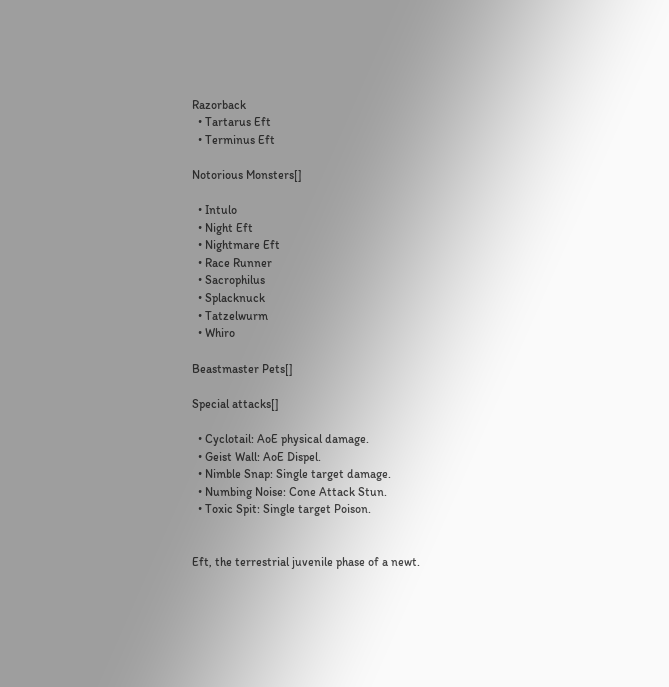Razorback
  • Tartarus Eft
  • Terminus Eft

Notorious Monsters[]

  • Intulo
  • Night Eft
  • Nightmare Eft
  • Race Runner
  • Sacrophilus
  • Splacknuck
  • Tatzelwurm
  • Whiro

Beastmaster Pets[]

Special attacks[]

  • Cyclotail: AoE physical damage.
  • Geist Wall: AoE Dispel.
  • Nimble Snap: Single target damage.
  • Numbing Noise: Cone Attack Stun.
  • Toxic Spit: Single target Poison.


Eft, the terrestrial juvenile phase of a newt.